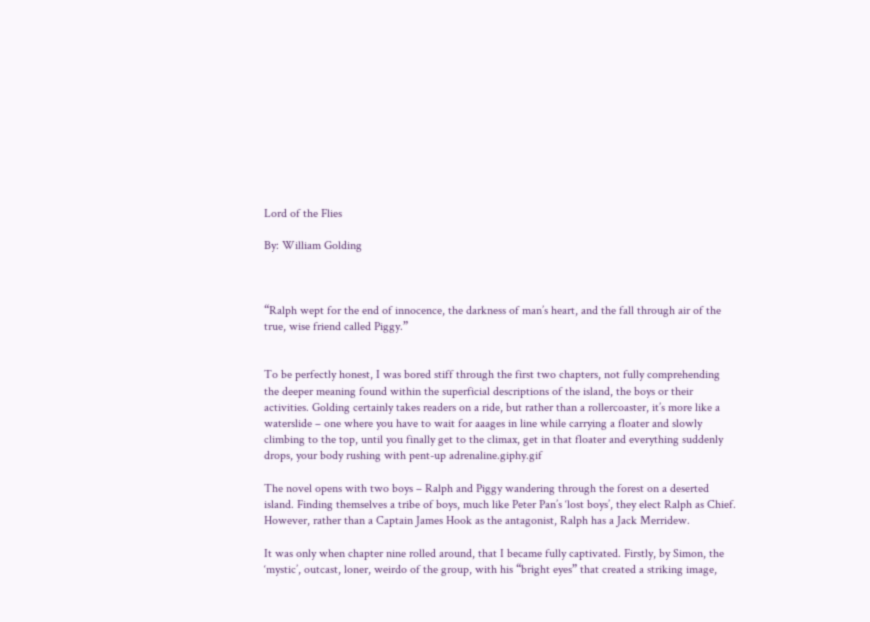Lord of the Flies

By: William Golding



“Ralph wept for the end of innocence, the darkness of man’s heart, and the fall through air of the true, wise friend called Piggy.”


To be perfectly honest, I was bored stiff through the first two chapters, not fully comprehending the deeper meaning found within the superficial descriptions of the island, the boys or their activities. Golding certainly takes readers on a ride, but rather than a rollercoaster, it’s more like a waterslide – one where you have to wait for aaages in line while carrying a floater and slowly climbing to the top, until you finally get to the climax, get in that floater and everything suddenly drops, your body rushing with pent-up adrenaline.giphy.gif

The novel opens with two boys – Ralph and Piggy wandering through the forest on a deserted island. Finding themselves a tribe of boys, much like Peter Pan’s ‘lost boys’, they elect Ralph as Chief. However, rather than a Captain James Hook as the antagonist, Ralph has a Jack Merridew.

It was only when chapter nine rolled around, that I became fully captivated. Firstly, by Simon, the ‘mystic’, outcast, loner, weirdo of the group, with his “bright eyes” that created a striking image,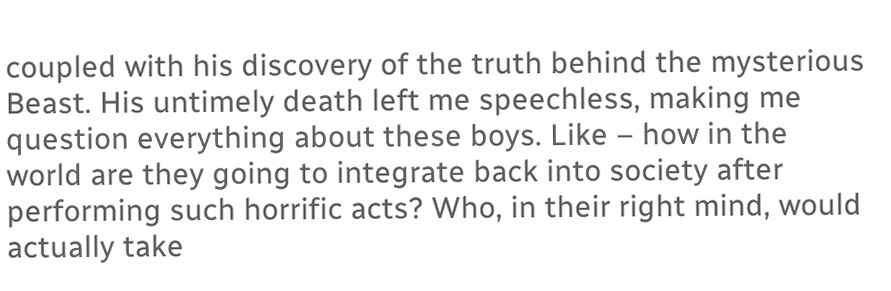coupled with his discovery of the truth behind the mysterious Beast. His untimely death left me speechless, making me question everything about these boys. Like – how in the world are they going to integrate back into society after performing such horrific acts? Who, in their right mind, would actually take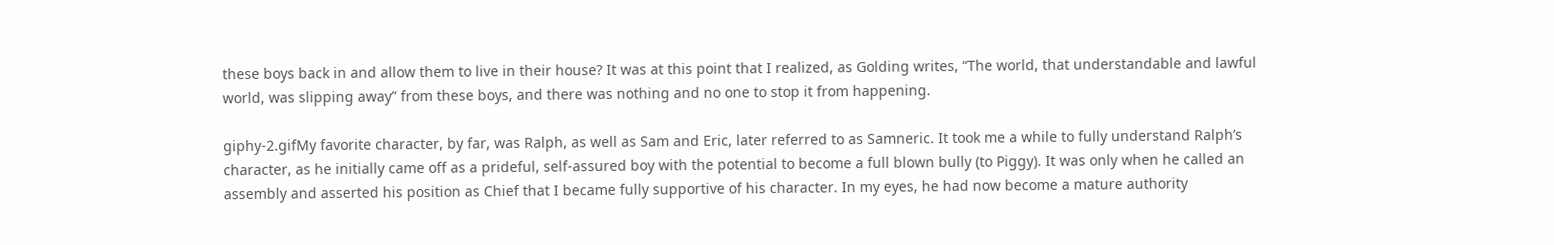these boys back in and allow them to live in their house? It was at this point that I realized, as Golding writes, “The world, that understandable and lawful world, was slipping away” from these boys, and there was nothing and no one to stop it from happening.

giphy-2.gifMy favorite character, by far, was Ralph, as well as Sam and Eric, later referred to as Samneric. It took me a while to fully understand Ralph’s character, as he initially came off as a prideful, self-assured boy with the potential to become a full blown bully (to Piggy). It was only when he called an assembly and asserted his position as Chief that I became fully supportive of his character. In my eyes, he had now become a mature authority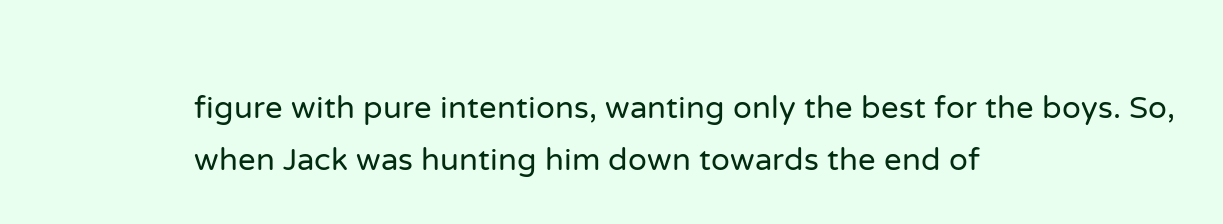figure with pure intentions, wanting only the best for the boys. So, when Jack was hunting him down towards the end of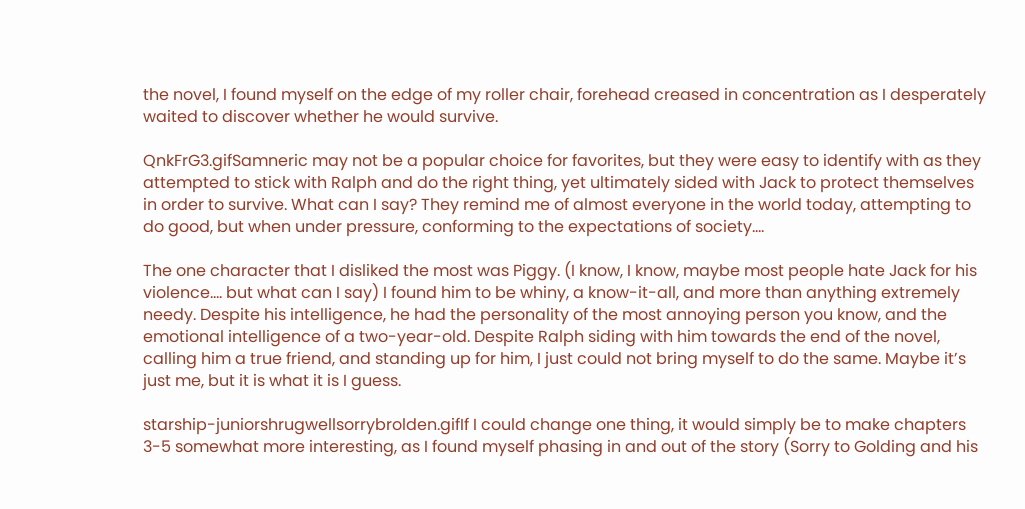the novel, I found myself on the edge of my roller chair, forehead creased in concentration as I desperately waited to discover whether he would survive.

QnkFrG3.gifSamneric may not be a popular choice for favorites, but they were easy to identify with as they attempted to stick with Ralph and do the right thing, yet ultimately sided with Jack to protect themselves in order to survive. What can I say? They remind me of almost everyone in the world today, attempting to do good, but when under pressure, conforming to the expectations of society….

The one character that I disliked the most was Piggy. (I know, I know, maybe most people hate Jack for his violence…. but what can I say) I found him to be whiny, a know-it-all, and more than anything extremely needy. Despite his intelligence, he had the personality of the most annoying person you know, and the emotional intelligence of a two-year-old. Despite Ralph siding with him towards the end of the novel, calling him a true friend, and standing up for him, I just could not bring myself to do the same. Maybe it’s just me, but it is what it is I guess.

starship-juniorshrugwellsorrybrolden.gifIf I could change one thing, it would simply be to make chapters 3-5 somewhat more interesting, as I found myself phasing in and out of the story (Sorry to Golding and his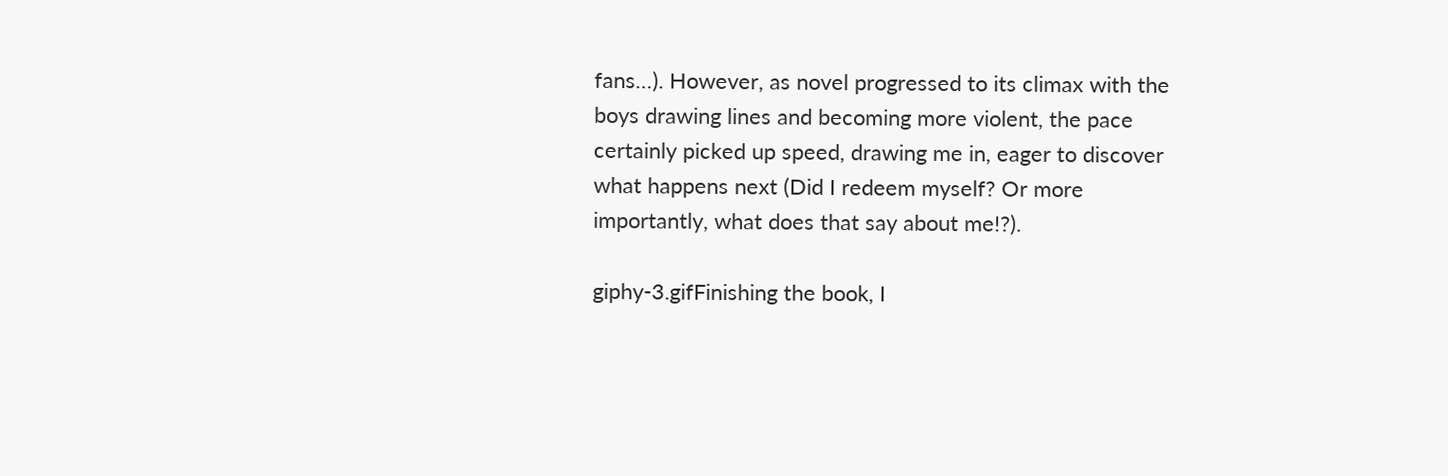fans…). However, as novel progressed to its climax with the boys drawing lines and becoming more violent, the pace certainly picked up speed, drawing me in, eager to discover what happens next (Did I redeem myself? Or more importantly, what does that say about me!?).

giphy-3.gifFinishing the book, I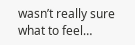wasn’t really sure what to feel…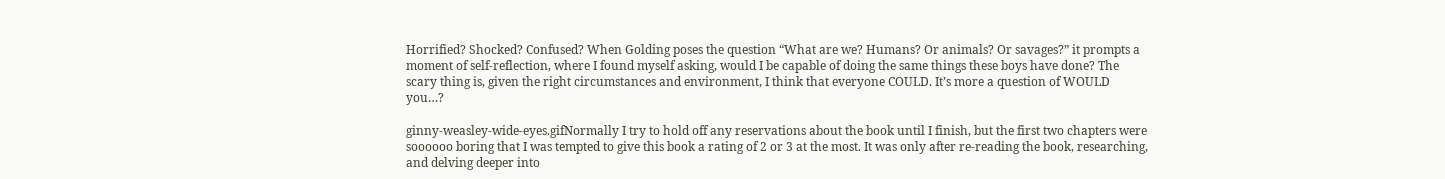Horrified? Shocked? Confused? When Golding poses the question “What are we? Humans? Or animals? Or savages?” it prompts a moment of self-reflection, where I found myself asking, would I be capable of doing the same things these boys have done? The scary thing is, given the right circumstances and environment, I think that everyone COULD. It’s more a question of WOULD you…?

ginny-weasley-wide-eyes.gifNormally I try to hold off any reservations about the book until I finish, but the first two chapters were soooooo boring that I was tempted to give this book a rating of 2 or 3 at the most. It was only after re-reading the book, researching, and delving deeper into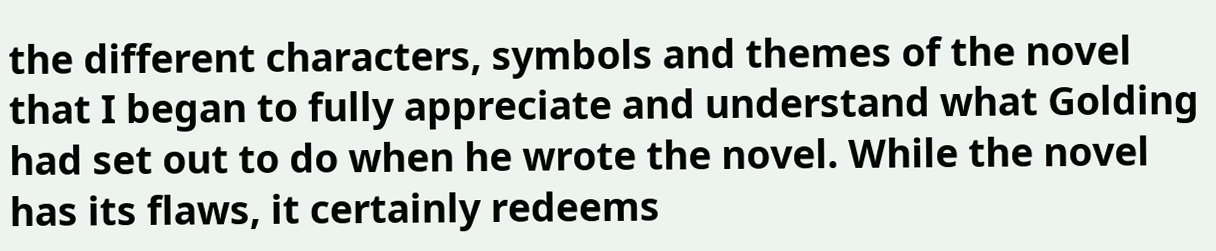the different characters, symbols and themes of the novel that I began to fully appreciate and understand what Golding had set out to do when he wrote the novel. While the novel has its flaws, it certainly redeems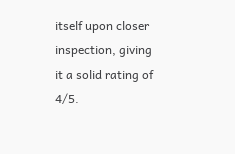itself upon closer inspection, giving it a solid rating of 4/5.